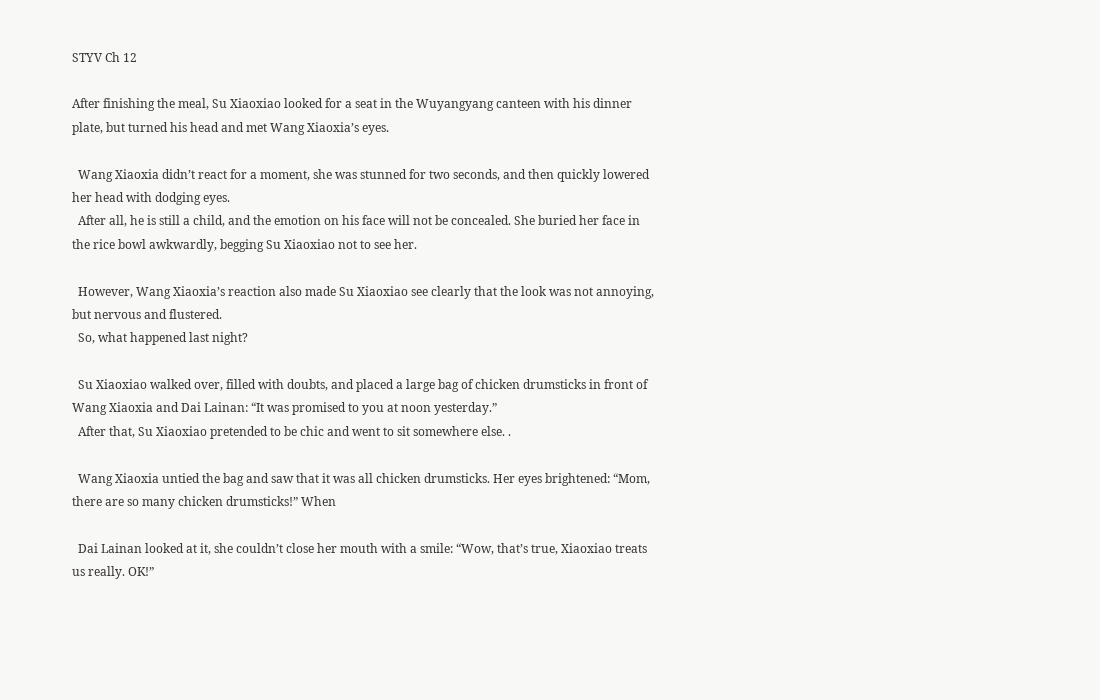STYV Ch 12

After finishing the meal, Su Xiaoxiao looked for a seat in the Wuyangyang canteen with his dinner plate, but turned his head and met Wang Xiaoxia’s eyes.

  Wang Xiaoxia didn’t react for a moment, she was stunned for two seconds, and then quickly lowered her head with dodging eyes.
  After all, he is still a child, and the emotion on his face will not be concealed. She buried her face in the rice bowl awkwardly, begging Su Xiaoxiao not to see her.

  However, Wang Xiaoxia’s reaction also made Su Xiaoxiao see clearly that the look was not annoying, but nervous and flustered.
  So, what happened last night?

  Su Xiaoxiao walked over, filled with doubts, and placed a large bag of chicken drumsticks in front of Wang Xiaoxia and Dai Lainan: “It was promised to you at noon yesterday.”
  After that, Su Xiaoxiao pretended to be chic and went to sit somewhere else. .

  Wang Xiaoxia untied the bag and saw that it was all chicken drumsticks. Her eyes brightened: “Mom, there are so many chicken drumsticks!” When

  Dai Lainan looked at it, she couldn’t close her mouth with a smile: “Wow, that’s true, Xiaoxiao treats us really. OK!”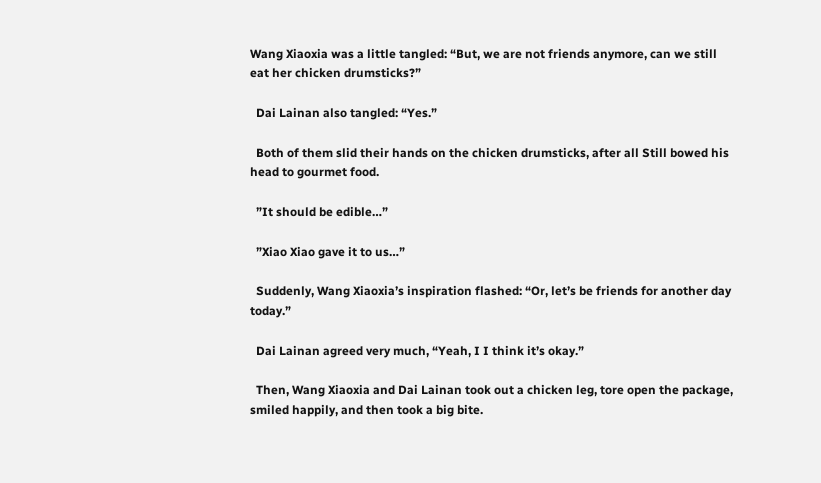Wang Xiaoxia was a little tangled: “But, we are not friends anymore, can we still eat her chicken drumsticks?”

  Dai Lainan also tangled: “Yes.”

  Both of them slid their hands on the chicken drumsticks, after all Still bowed his head to gourmet food.

  ”It should be edible…”

  ”Xiao Xiao gave it to us…”

  Suddenly, Wang Xiaoxia’s inspiration flashed: “Or, let’s be friends for another day today.”

  Dai Lainan agreed very much, “Yeah, I I think it’s okay.”

  Then, Wang Xiaoxia and Dai Lainan took out a chicken leg, tore open the package, smiled happily, and then took a big bite.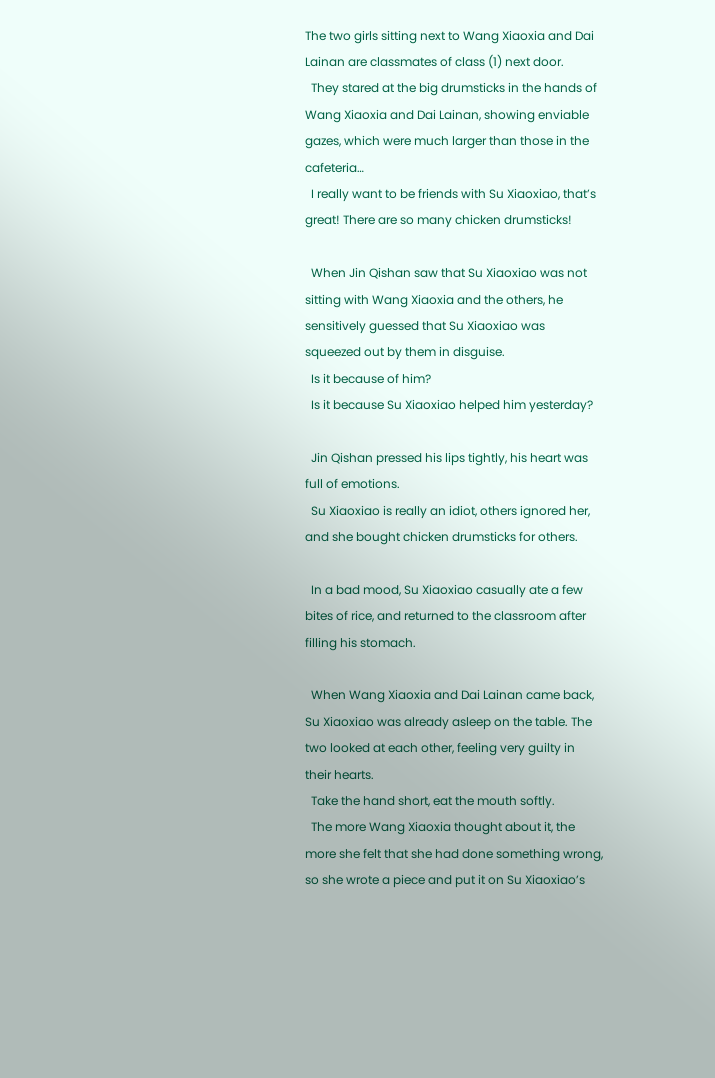The two girls sitting next to Wang Xiaoxia and Dai Lainan are classmates of class (1) next door.
  They stared at the big drumsticks in the hands of Wang Xiaoxia and Dai Lainan, showing enviable gazes, which were much larger than those in the cafeteria…
  I really want to be friends with Su Xiaoxiao, that’s great! There are so many chicken drumsticks!

  When Jin Qishan saw that Su Xiaoxiao was not sitting with Wang Xiaoxia and the others, he sensitively guessed that Su Xiaoxiao was squeezed out by them in disguise.
  Is it because of him?
  Is it because Su Xiaoxiao helped him yesterday?

  Jin Qishan pressed his lips tightly, his heart was full of emotions.
  Su Xiaoxiao is really an idiot, others ignored her, and she bought chicken drumsticks for others.

  In a bad mood, Su Xiaoxiao casually ate a few bites of rice, and returned to the classroom after filling his stomach.

  When Wang Xiaoxia and Dai Lainan came back, Su Xiaoxiao was already asleep on the table. The two looked at each other, feeling very guilty in their hearts.
  Take the hand short, eat the mouth softly.
  The more Wang Xiaoxia thought about it, the more she felt that she had done something wrong, so she wrote a piece and put it on Su Xiaoxiao’s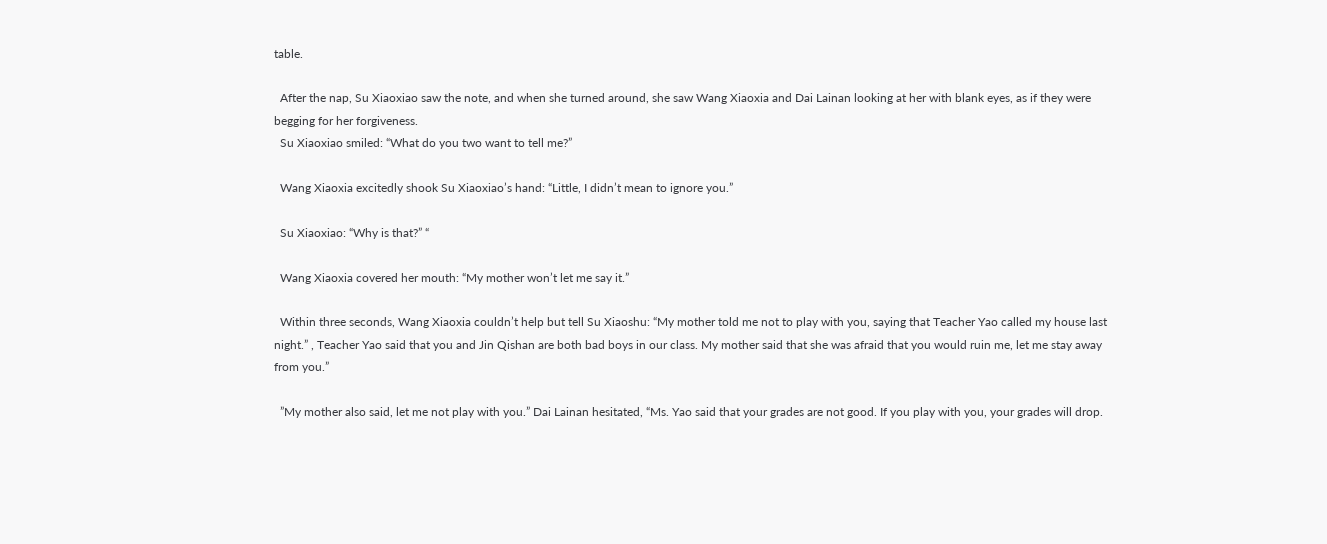table.

  After the nap, Su Xiaoxiao saw the note, and when she turned around, she saw Wang Xiaoxia and Dai Lainan looking at her with blank eyes, as if they were begging for her forgiveness.
  Su Xiaoxiao smiled: “What do you two want to tell me?”

  Wang Xiaoxia excitedly shook Su Xiaoxiao’s hand: “Little, I didn’t mean to ignore you.”

  Su Xiaoxiao: “Why is that?” “

  Wang Xiaoxia covered her mouth: “My mother won’t let me say it.”

  Within three seconds, Wang Xiaoxia couldn’t help but tell Su Xiaoshu: “My mother told me not to play with you, saying that Teacher Yao called my house last night.” , Teacher Yao said that you and Jin Qishan are both bad boys in our class. My mother said that she was afraid that you would ruin me, let me stay away from you.”

  ”My mother also said, let me not play with you.” Dai Lainan hesitated, “Ms. Yao said that your grades are not good. If you play with you, your grades will drop.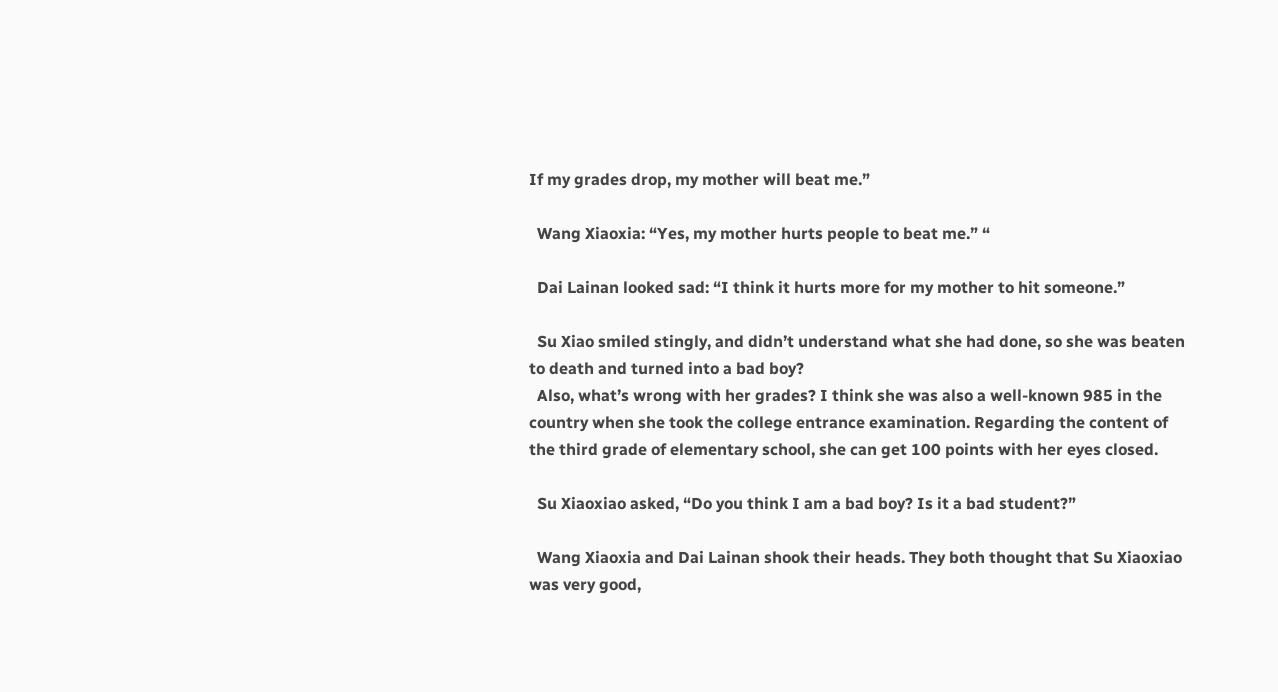If my grades drop, my mother will beat me.”

  Wang Xiaoxia: “Yes, my mother hurts people to beat me.” “

  Dai Lainan looked sad: “I think it hurts more for my mother to hit someone.”

  Su Xiao smiled stingly, and didn’t understand what she had done, so she was beaten to death and turned into a bad boy?
  Also, what’s wrong with her grades? I think she was also a well-known 985 in the country when she took the college entrance examination. Regarding the content of the third grade of elementary school, she can get 100 points with her eyes closed.

  Su Xiaoxiao asked, “Do you think I am a bad boy? Is it a bad student?”

  Wang Xiaoxia and Dai Lainan shook their heads. They both thought that Su Xiaoxiao was very good,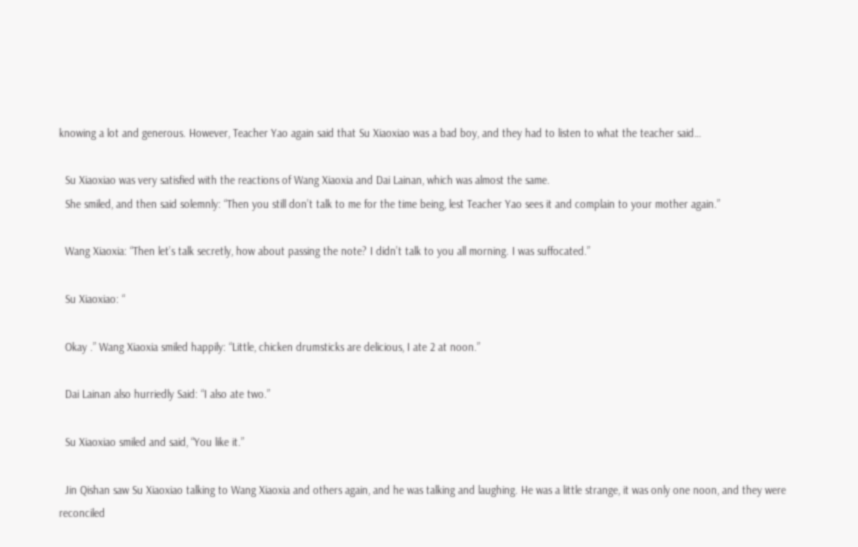knowing a lot and generous. However, Teacher Yao again said that Su Xiaoxiao was a bad boy, and they had to listen to what the teacher said…

  Su Xiaoxiao was very satisfied with the reactions of Wang Xiaoxia and Dai Lainan, which was almost the same.
  She smiled, and then said solemnly: “Then you still don’t talk to me for the time being, lest Teacher Yao sees it and complain to your mother again.”

  Wang Xiaoxia: “Then let’s talk secretly, how about passing the note? I didn’t talk to you all morning. I was suffocated.”

  Su Xiaoxiao: “

  Okay .” Wang Xiaoxia smiled happily: “Little, chicken drumsticks are delicious, I ate 2 at noon.”

  Dai Lainan also hurriedly Said: “I also ate two.”

  Su Xiaoxiao smiled and said, “You like it.”

  Jin Qishan saw Su Xiaoxiao talking to Wang Xiaoxia and others again, and he was talking and laughing. He was a little strange, it was only one noon, and they were reconciled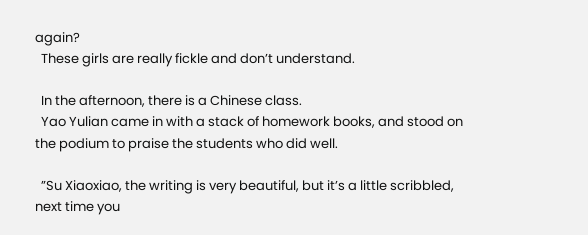again?
  These girls are really fickle and don’t understand.

  In the afternoon, there is a Chinese class.
  Yao Yulian came in with a stack of homework books, and stood on the podium to praise the students who did well.

  ”Su Xiaoxiao, the writing is very beautiful, but it’s a little scribbled, next time you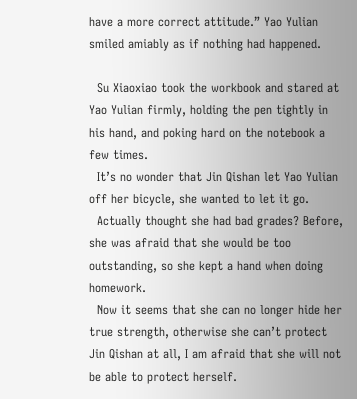have a more correct attitude.” Yao Yulian smiled amiably as if nothing had happened.

  Su Xiaoxiao took the workbook and stared at Yao Yulian firmly, holding the pen tightly in his hand, and poking hard on the notebook a few times.
  It’s no wonder that Jin Qishan let Yao Yulian off her bicycle, she wanted to let it go.
  Actually thought she had bad grades? Before, she was afraid that she would be too outstanding, so she kept a hand when doing homework.
  Now it seems that she can no longer hide her true strength, otherwise she can’t protect Jin Qishan at all, I am afraid that she will not be able to protect herself.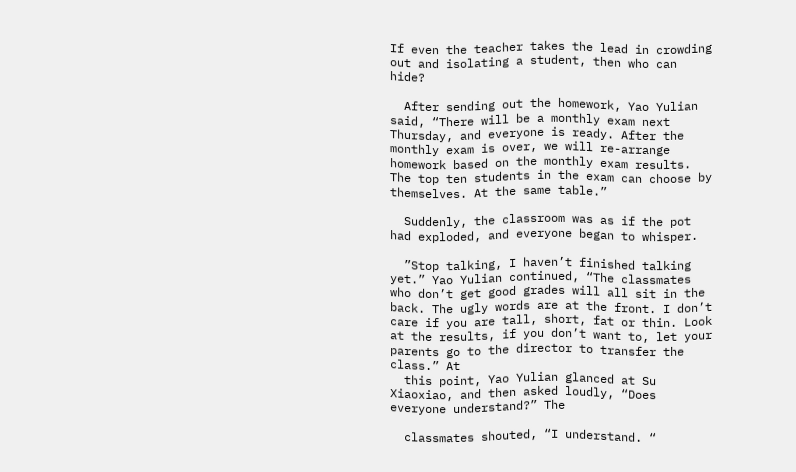If even the teacher takes the lead in crowding out and isolating a student, then who can hide?

  After sending out the homework, Yao Yulian said, “There will be a monthly exam next Thursday, and everyone is ready. After the monthly exam is over, we will re-arrange homework based on the monthly exam results. The top ten students in the exam can choose by themselves. At the same table.”

  Suddenly, the classroom was as if the pot had exploded, and everyone began to whisper.

  ”Stop talking, I haven’t finished talking yet.” Yao Yulian continued, “The classmates who don’t get good grades will all sit in the back. The ugly words are at the front. I don’t care if you are tall, short, fat or thin. Look at the results, if you don’t want to, let your parents go to the director to transfer the class.” At
  this point, Yao Yulian glanced at Su Xiaoxiao, and then asked loudly, “Does everyone understand?” The

  classmates shouted, “I understand. “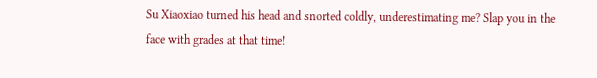Su Xiaoxiao turned his head and snorted coldly, underestimating me? Slap you in the face with grades at that time!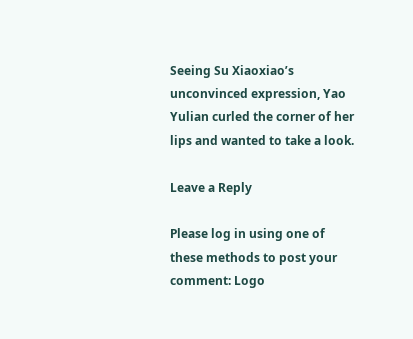Seeing Su Xiaoxiao’s unconvinced expression, Yao Yulian curled the corner of her lips and wanted to take a look.

Leave a Reply

Please log in using one of these methods to post your comment: Logo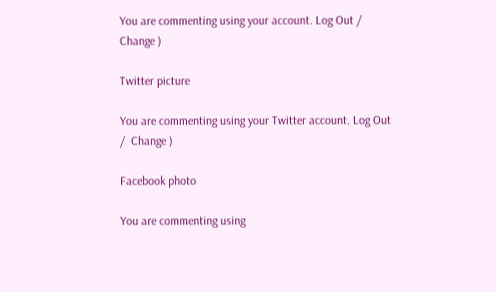You are commenting using your account. Log Out /  Change )

Twitter picture

You are commenting using your Twitter account. Log Out /  Change )

Facebook photo

You are commenting using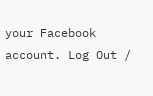your Facebook account. Log Out /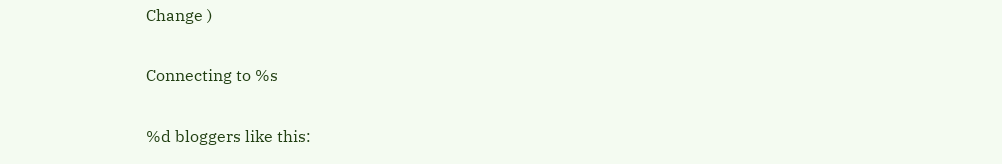Change )

Connecting to %s

%d bloggers like this: